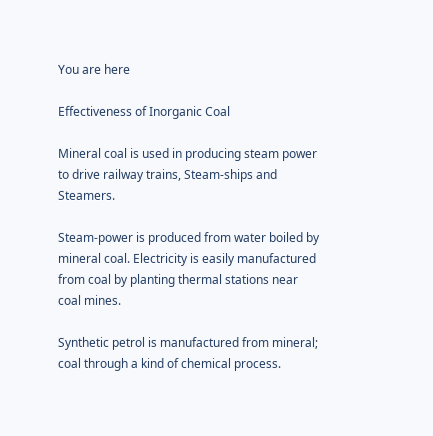You are here

Effectiveness of Inorganic Coal

Mineral coal is used in producing steam power to drive railway trains, Steam-ships and Steamers.

Steam-power is produced from water boiled by mineral coal. Electricity is easily manufactured from coal by planting thermal stations near coal mines.

Synthetic petrol is manufactured from mineral; coal through a kind of chemical process.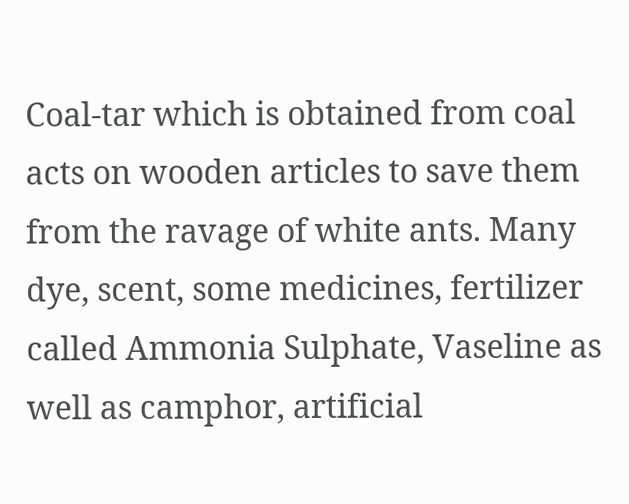Coal-tar which is obtained from coal acts on wooden articles to save them from the ravage of white ants. Many dye, scent, some medicines, fertilizer called Ammonia Sulphate, Vaseline as well as camphor, artificial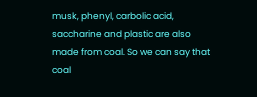musk, phenyl, carbolic acid, saccharine and plastic are also made from coal. So we can say that coal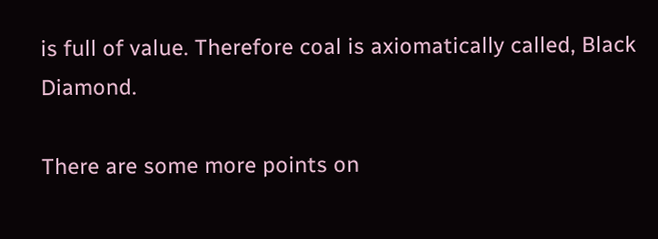is full of value. Therefore coal is axiomatically called, Black Diamond.

There are some more points on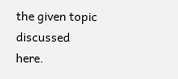the given topic discussed here.